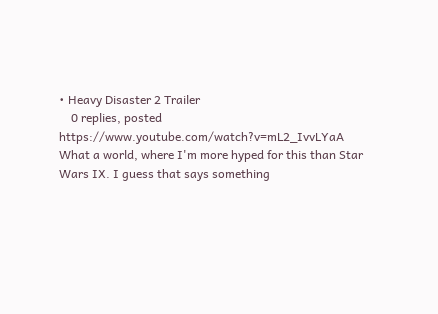• Heavy Disaster 2 Trailer
    0 replies, posted
https://www.youtube.com/watch?v=mL2_IvvLYaA What a world, where I'm more hyped for this than Star Wars IX. I guess that says something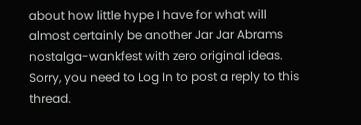about how little hype I have for what will almost certainly be another Jar Jar Abrams nostalga-wankfest with zero original ideas.
Sorry, you need to Log In to post a reply to this thread.